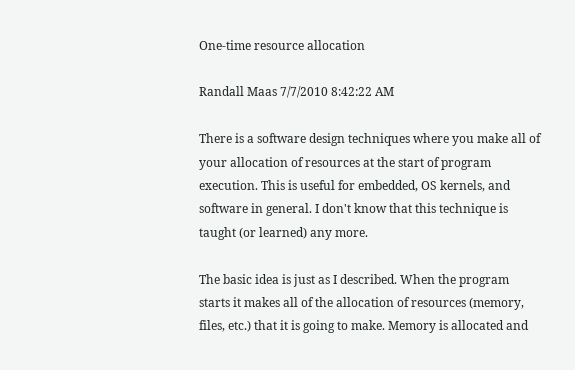One-time resource allocation

Randall Maas 7/7/2010 8:42:22 AM

There is a software design techniques where you make all of your allocation of resources at the start of program execution. This is useful for embedded, OS kernels, and software in general. I don't know that this technique is taught (or learned) any more.

The basic idea is just as I described. When the program starts it makes all of the allocation of resources (memory, files, etc.) that it is going to make. Memory is allocated and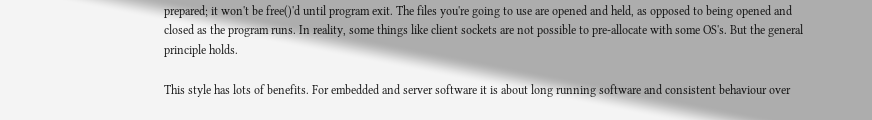prepared; it won't be free()'d until program exit. The files you're going to use are opened and held, as opposed to being opened and closed as the program runs. In reality, some things like client sockets are not possible to pre-allocate with some OS's. But the general principle holds.

This style has lots of benefits. For embedded and server software it is about long running software and consistent behaviour over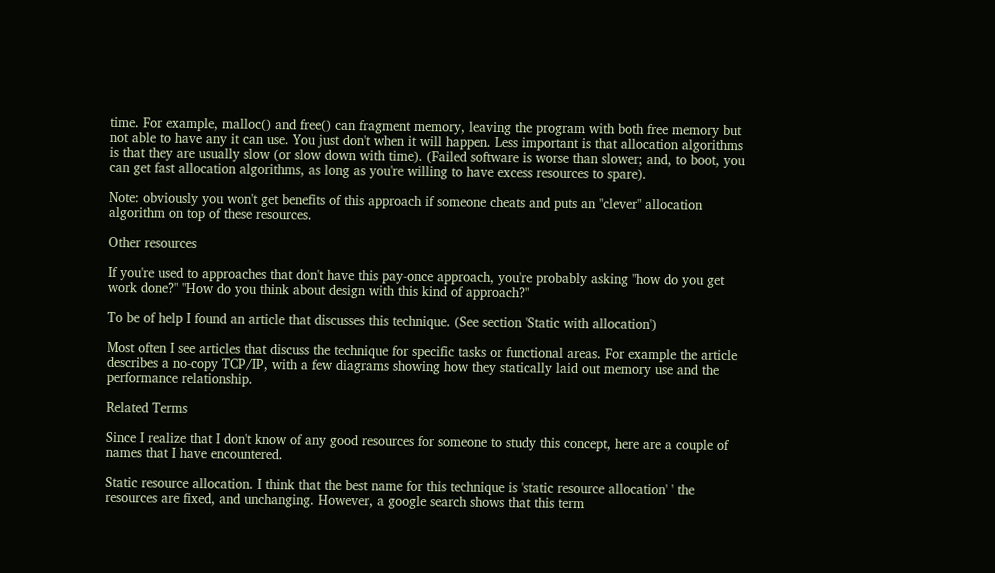time. For example, malloc() and free() can fragment memory, leaving the program with both free memory but not able to have any it can use. You just don't when it will happen. Less important is that allocation algorithms is that they are usually slow (or slow down with time). (Failed software is worse than slower; and, to boot, you can get fast allocation algorithms, as long as you're willing to have excess resources to spare).

Note: obviously you won't get benefits of this approach if someone cheats and puts an "clever" allocation algorithm on top of these resources.

Other resources

If you're used to approaches that don't have this pay-once approach, you're probably asking "how do you get work done?" "How do you think about design with this kind of approach?"

To be of help I found an article that discusses this technique. (See section 'Static with allocation')

Most often I see articles that discuss the technique for specific tasks or functional areas. For example the article describes a no-copy TCP/IP, with a few diagrams showing how they statically laid out memory use and the performance relationship.

Related Terms

Since I realize that I don't know of any good resources for someone to study this concept, here are a couple of names that I have encountered.

Static resource allocation. I think that the best name for this technique is 'static resource allocation' ' the resources are fixed, and unchanging. However, a google search shows that this term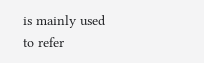is mainly used to refer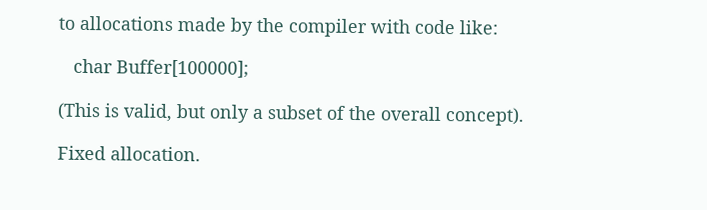to allocations made by the compiler with code like:

   char Buffer[100000];

(This is valid, but only a subset of the overall concept).

Fixed allocation.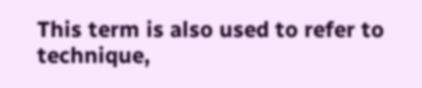This term is also used to refer to technique,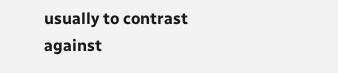usually to contrast against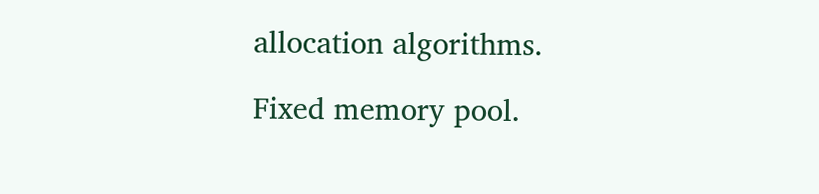allocation algorithms.

Fixed memory pool.